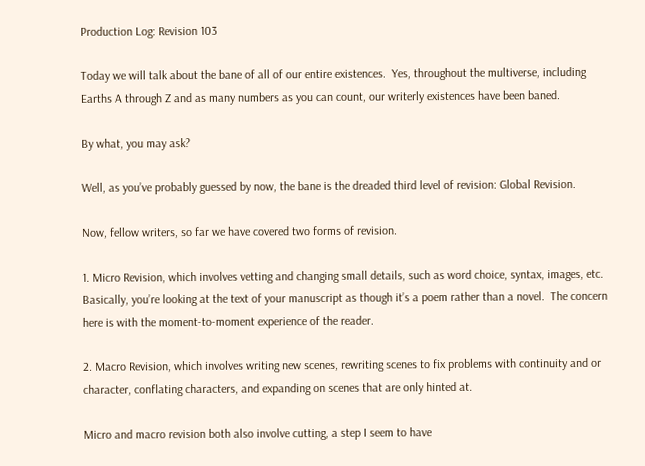Production Log: Revision 103

Today we will talk about the bane of all of our entire existences.  Yes, throughout the multiverse, including Earths A through Z and as many numbers as you can count, our writerly existences have been baned.

By what, you may ask?

Well, as you’ve probably guessed by now, the bane is the dreaded third level of revision: Global Revision.

Now, fellow writers, so far we have covered two forms of revision.

1. Micro Revision, which involves vetting and changing small details, such as word choice, syntax, images, etc.  Basically, you’re looking at the text of your manuscript as though it’s a poem rather than a novel.  The concern here is with the moment-to-moment experience of the reader.

2. Macro Revision, which involves writing new scenes, rewriting scenes to fix problems with continuity and or character, conflating characters, and expanding on scenes that are only hinted at.

Micro and macro revision both also involve cutting, a step I seem to have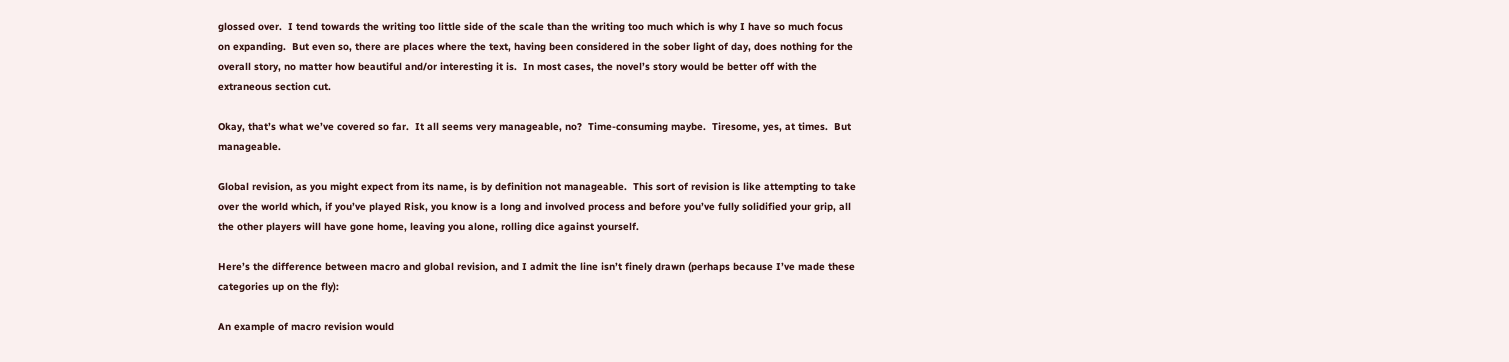glossed over.  I tend towards the writing too little side of the scale than the writing too much which is why I have so much focus on expanding.  But even so, there are places where the text, having been considered in the sober light of day, does nothing for the overall story, no matter how beautiful and/or interesting it is.  In most cases, the novel’s story would be better off with the extraneous section cut.

Okay, that’s what we’ve covered so far.  It all seems very manageable, no?  Time-consuming maybe.  Tiresome, yes, at times.  But manageable.

Global revision, as you might expect from its name, is by definition not manageable.  This sort of revision is like attempting to take over the world which, if you’ve played Risk, you know is a long and involved process and before you’ve fully solidified your grip, all the other players will have gone home, leaving you alone, rolling dice against yourself.

Here’s the difference between macro and global revision, and I admit the line isn’t finely drawn (perhaps because I’ve made these categories up on the fly):

An example of macro revision would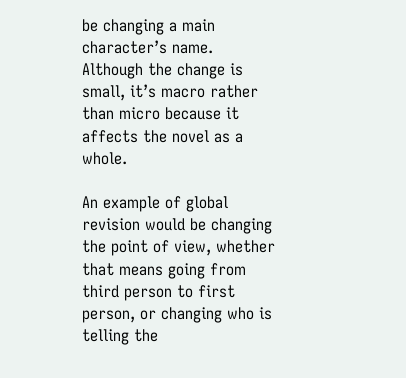be changing a main character’s name.  Although the change is small, it’s macro rather than micro because it affects the novel as a whole.

An example of global revision would be changing the point of view, whether that means going from third person to first person, or changing who is telling the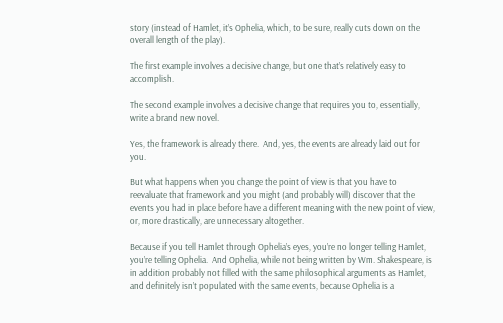story (instead of Hamlet, it’s Ophelia, which, to be sure, really cuts down on the overall length of the play).

The first example involves a decisive change, but one that’s relatively easy to accomplish.

The second example involves a decisive change that requires you to, essentially, write a brand new novel.

Yes, the framework is already there.  And, yes, the events are already laid out for you.

But what happens when you change the point of view is that you have to reevaluate that framework and you might (and probably will) discover that the events you had in place before have a different meaning with the new point of view, or, more drastically, are unnecessary altogether.

Because if you tell Hamlet through Ophelia’s eyes, you’re no longer telling Hamlet, you’re telling Ophelia.  And Ophelia, while not being written by Wm. Shakespeare, is in addition probably not filled with the same philosophical arguments as Hamlet, and definitely isn’t populated with the same events, because Ophelia is a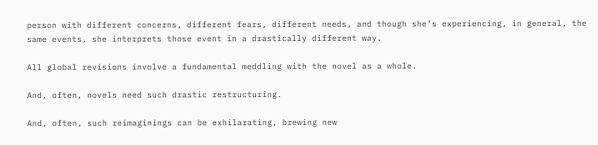person with different concerns, different fears, different needs, and though she’s experiencing, in general, the same events, she interprets those event in a drastically different way.

All global revisions involve a fundamental meddling with the novel as a whole.

And, often, novels need such drastic restructuring.

And, often, such reimaginings can be exhilarating, brewing new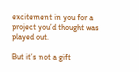excitement in you for a project you’d thought was played out.

But it’s not a gift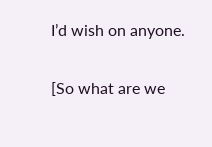I’d wish on anyone.

[So what are we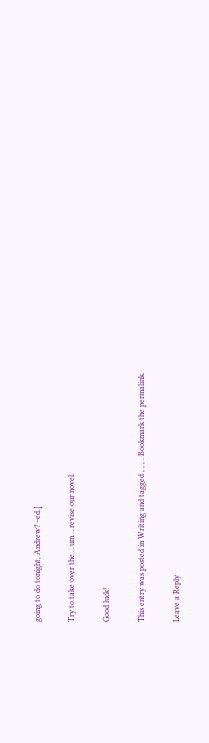going to do tonight, Andrew? –ed.]

Try to take over the… um… revise our novel.

Good luck!

This entry was posted in Writing and tagged , , , . Bookmark the permalink.

Leave a Reply